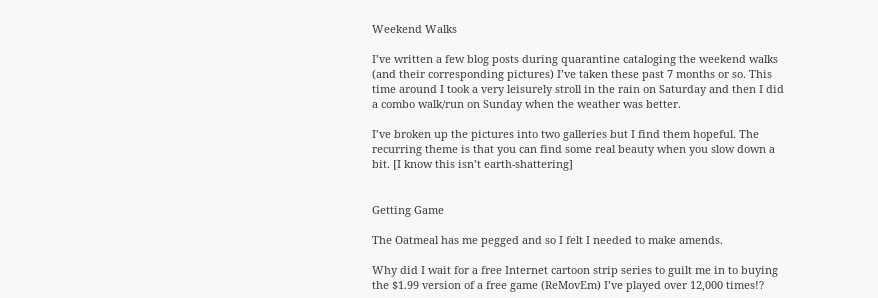Weekend Walks

I’ve written a few blog posts during quarantine cataloging the weekend walks (and their corresponding pictures) I’ve taken these past 7 months or so. This time around I took a very leisurely stroll in the rain on Saturday and then I did a combo walk/run on Sunday when the weather was better.

I’ve broken up the pictures into two galleries but I find them hopeful. The recurring theme is that you can find some real beauty when you slow down a bit. [I know this isn’t earth-shattering]


Getting Game

The Oatmeal has me pegged and so I felt I needed to make amends.

Why did I wait for a free Internet cartoon strip series to guilt me in to buying the $1.99 version of a free game (ReMovEm) I’ve played over 12,000 times!?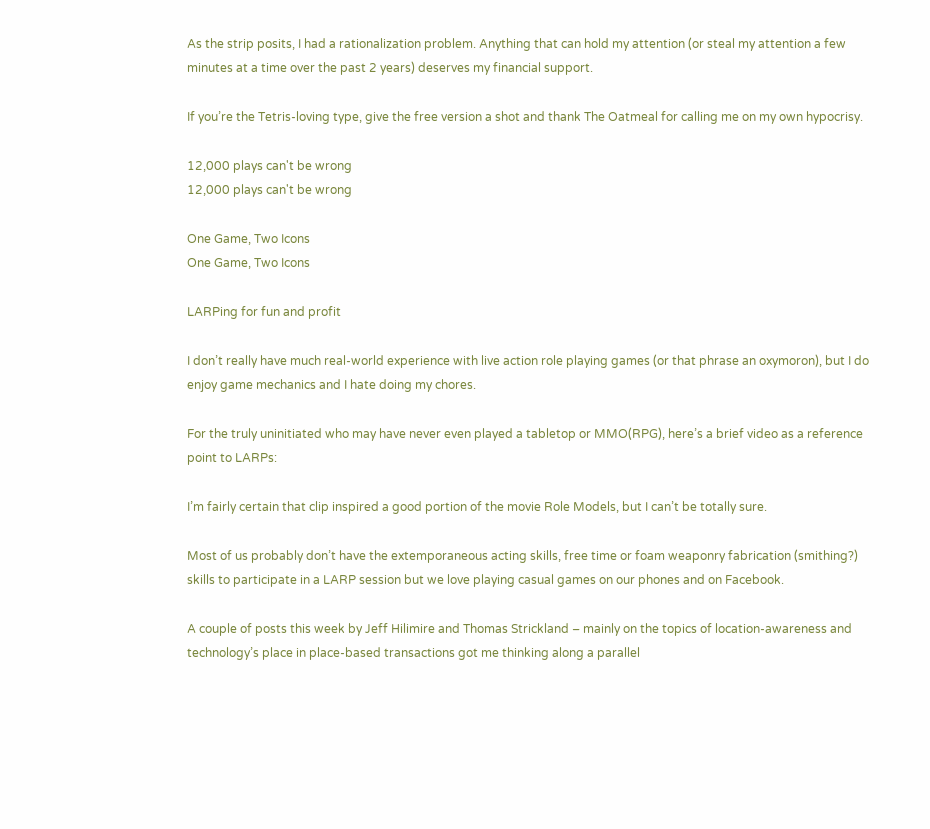As the strip posits, I had a rationalization problem. Anything that can hold my attention (or steal my attention a few minutes at a time over the past 2 years) deserves my financial support.

If you’re the Tetris-loving type, give the free version a shot and thank The Oatmeal for calling me on my own hypocrisy.

12,000 plays can't be wrong
12,000 plays can't be wrong

One Game, Two Icons
One Game, Two Icons

LARPing for fun and profit

I don’t really have much real-world experience with live action role playing games (or that phrase an oxymoron), but I do enjoy game mechanics and I hate doing my chores.

For the truly uninitiated who may have never even played a tabletop or MMO(RPG), here’s a brief video as a reference point to LARPs:

I’m fairly certain that clip inspired a good portion of the movie Role Models, but I can’t be totally sure.

Most of us probably don’t have the extemporaneous acting skills, free time or foam weaponry fabrication (smithing?) skills to participate in a LARP session but we love playing casual games on our phones and on Facebook.

A couple of posts this week by Jeff Hilimire and Thomas Strickland – mainly on the topics of location-awareness and technology’s place in place-based transactions got me thinking along a parallel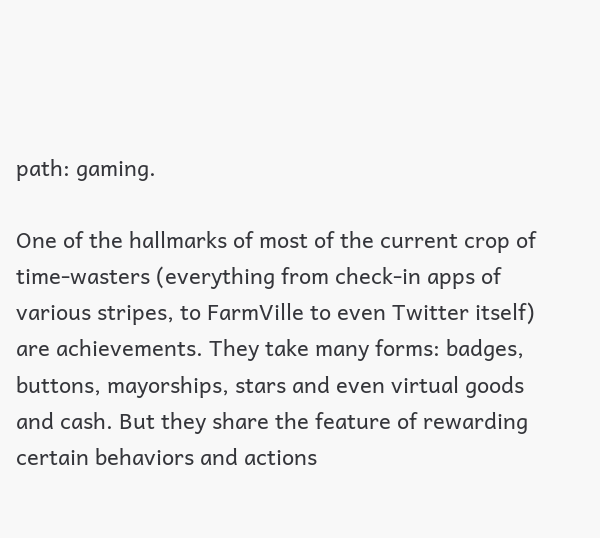path: gaming.

One of the hallmarks of most of the current crop of time-wasters (everything from check-in apps of various stripes, to FarmVille to even Twitter itself) are achievements. They take many forms: badges, buttons, mayorships, stars and even virtual goods and cash. But they share the feature of rewarding certain behaviors and actions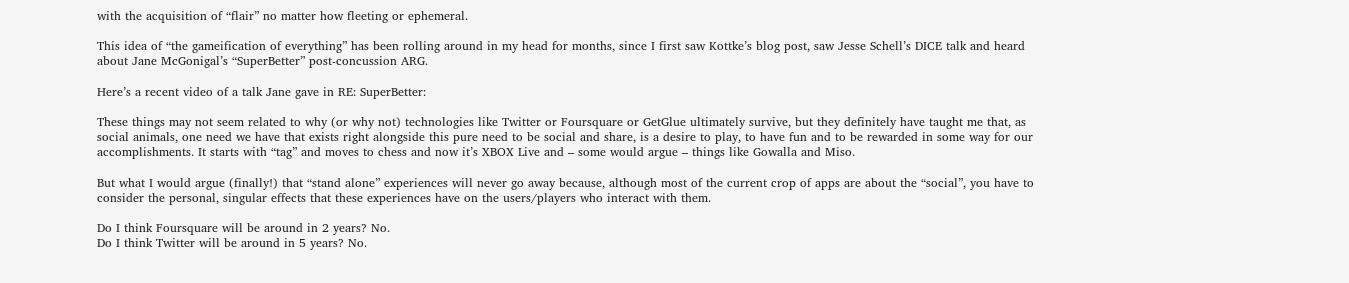with the acquisition of “flair” no matter how fleeting or ephemeral.

This idea of “the gameification of everything” has been rolling around in my head for months, since I first saw Kottke’s blog post, saw Jesse Schell’s DICE talk and heard about Jane McGonigal’s “SuperBetter” post-concussion ARG.

Here’s a recent video of a talk Jane gave in RE: SuperBetter:

These things may not seem related to why (or why not) technologies like Twitter or Foursquare or GetGlue ultimately survive, but they definitely have taught me that, as social animals, one need we have that exists right alongside this pure need to be social and share, is a desire to play, to have fun and to be rewarded in some way for our accomplishments. It starts with “tag” and moves to chess and now it’s XBOX Live and – some would argue – things like Gowalla and Miso.

But what I would argue (finally!) that “stand alone” experiences will never go away because, although most of the current crop of apps are about the “social”, you have to consider the personal, singular effects that these experiences have on the users/players who interact with them.

Do I think Foursquare will be around in 2 years? No.
Do I think Twitter will be around in 5 years? No.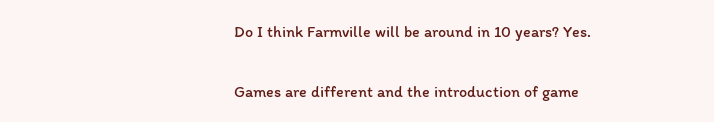Do I think Farmville will be around in 10 years? Yes.

Games are different and the introduction of game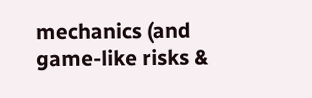mechanics (and game-like risks &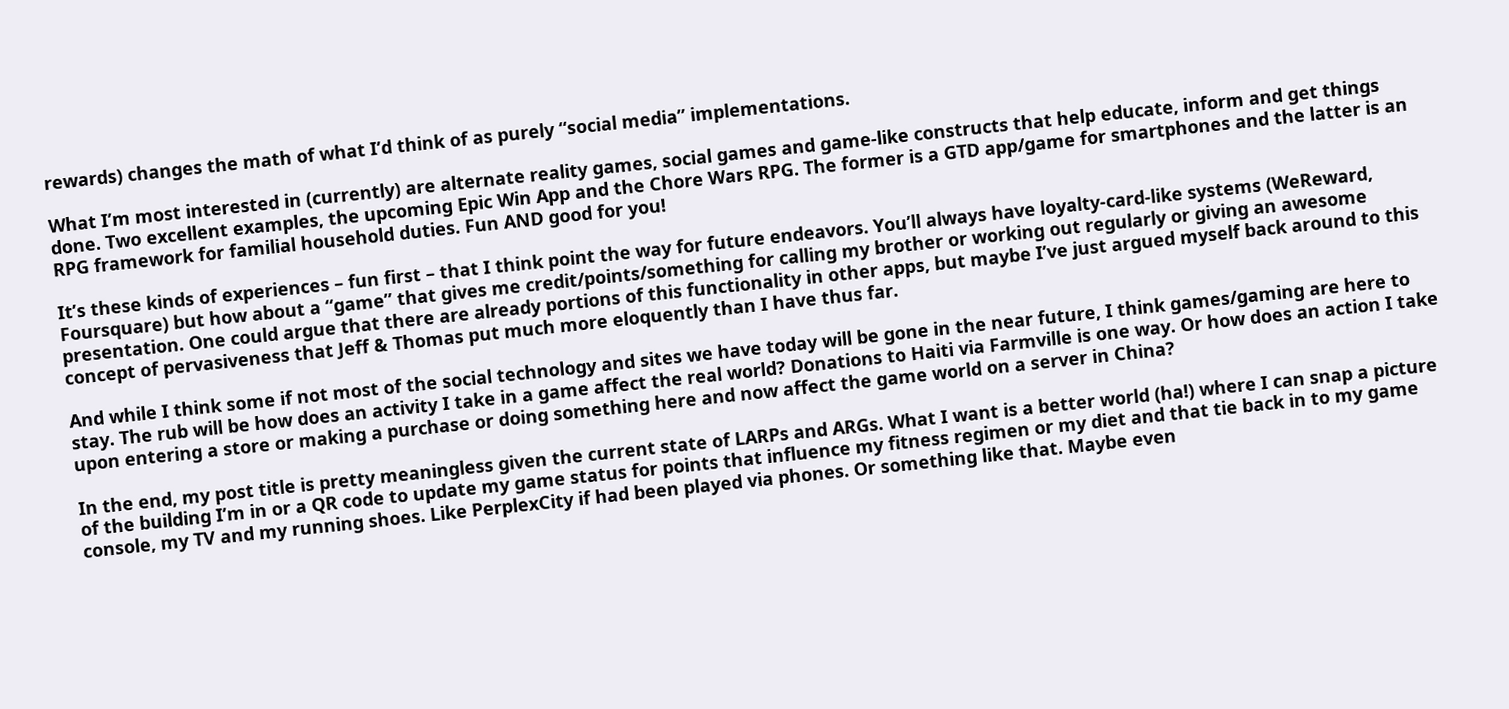rewards) changes the math of what I’d think of as purely “social media” implementations.

What I’m most interested in (currently) are alternate reality games, social games and game-like constructs that help educate, inform and get things done. Two excellent examples, the upcoming Epic Win App and the Chore Wars RPG. The former is a GTD app/game for smartphones and the latter is an RPG framework for familial household duties. Fun AND good for you!

It’s these kinds of experiences – fun first – that I think point the way for future endeavors. You’ll always have loyalty-card-like systems (WeReward, Foursquare) but how about a “game” that gives me credit/points/something for calling my brother or working out regularly or giving an awesome presentation. One could argue that there are already portions of this functionality in other apps, but maybe I’ve just argued myself back around to this concept of pervasiveness that Jeff & Thomas put much more eloquently than I have thus far.

And while I think some if not most of the social technology and sites we have today will be gone in the near future, I think games/gaming are here to stay. The rub will be how does an activity I take in a game affect the real world? Donations to Haiti via Farmville is one way. Or how does an action I take upon entering a store or making a purchase or doing something here and now affect the game world on a server in China?

In the end, my post title is pretty meaningless given the current state of LARPs and ARGs. What I want is a better world (ha!) where I can snap a picture of the building I’m in or a QR code to update my game status for points that influence my fitness regimen or my diet and that tie back in to my game console, my TV and my running shoes. Like PerplexCity if had been played via phones. Or something like that. Maybe even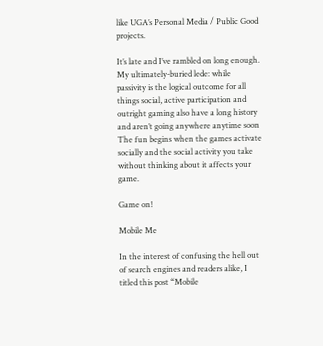like UGA’s Personal Media / Public Good projects.

It’s late and I’ve rambled on long enough. My ultimately-buried lede: while passivity is the logical outcome for all things social, active participation and outright gaming also have a long history and aren’t going anywhere anytime soon The fun begins when the games activate socially and the social activity you take without thinking about it affects your game.

Game on!

Mobile Me

In the interest of confusing the hell out of search engines and readers alike, I titled this post “Mobile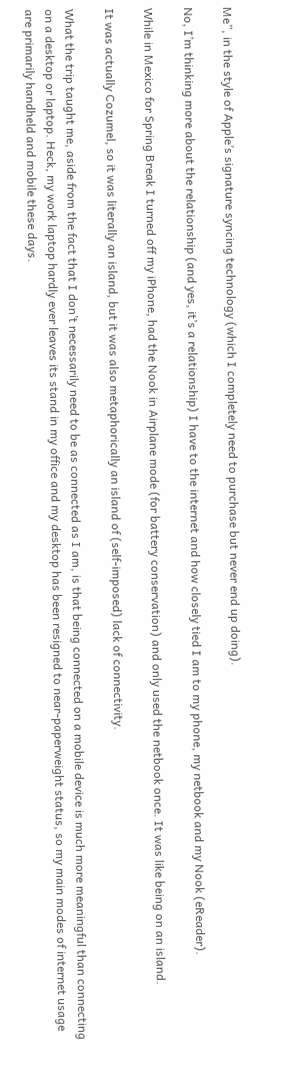Me”, in the style of Apple’s signature syncing technology (which I completely need to purchase but never end up doing).

No, I’m thinking more about the relationship (and yes, it’s a relationship) I have to the internet and how closely tied I am to my phone, my netbook and my Nook (eReader).

While in Mexico for Spring Break I turned off my iPhone, had the Nook in Airplane mode (for battery conservation) and only used the netbook once. It was like being on an island.

It was actually Cozumel, so it was literally an island, but it was also metaphorically an island of (self-imposed) lack of connectivity.

What the trip taught me, aside from the fact that I don’t necessarily need to be as connected as I am, is that being connected on a mobile device is much more meaningful than connecting on a desktop or laptop. Heck, my work laptop hardly ever leaves its stand in my office and my desktop has been resigned to near-paperweight status, so my main modes of internet usage are primarily handheld and mobile these days.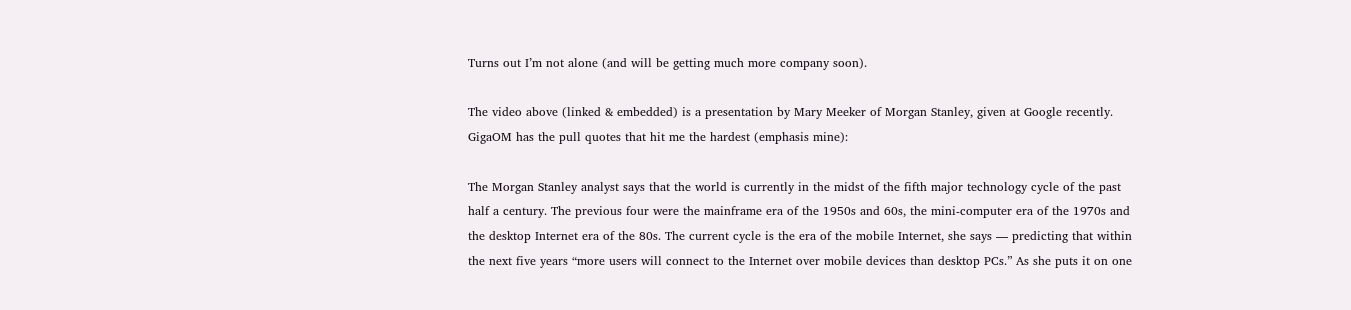Turns out I’m not alone (and will be getting much more company soon).

The video above (linked & embedded) is a presentation by Mary Meeker of Morgan Stanley, given at Google recently. GigaOM has the pull quotes that hit me the hardest (emphasis mine):

The Morgan Stanley analyst says that the world is currently in the midst of the fifth major technology cycle of the past half a century. The previous four were the mainframe era of the 1950s and 60s, the mini-computer era of the 1970s and the desktop Internet era of the 80s. The current cycle is the era of the mobile Internet, she says — predicting that within the next five years “more users will connect to the Internet over mobile devices than desktop PCs.” As she puts it on one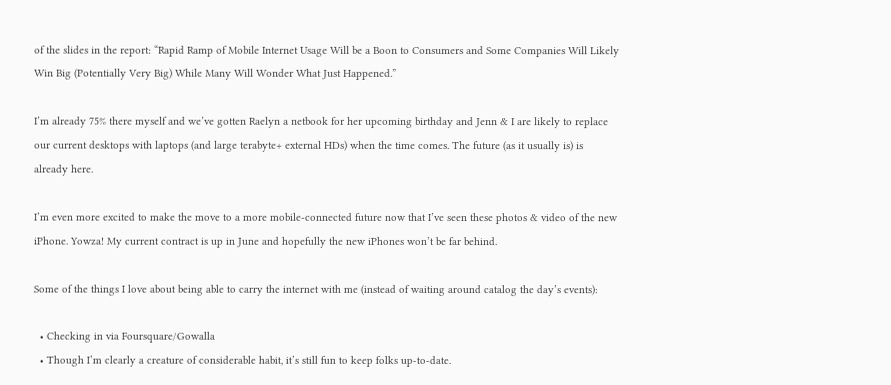of the slides in the report: “Rapid Ramp of Mobile Internet Usage Will be a Boon to Consumers and Some Companies Will Likely Win Big (Potentially Very Big) While Many Will Wonder What Just Happened.”

I’m already 75% there myself and we’ve gotten Raelyn a netbook for her upcoming birthday and Jenn & I are likely to replace our current desktops with laptops (and large terabyte+ external HDs) when the time comes. The future (as it usually is) is already here.

I’m even more excited to make the move to a more mobile-connected future now that I’ve seen these photos & video of the new iPhone. Yowza! My current contract is up in June and hopefully the new iPhones won’t be far behind.

Some of the things I love about being able to carry the internet with me (instead of waiting around catalog the day’s events):

  • Checking in via Foursquare/Gowalla
  • Though I’m clearly a creature of considerable habit, it’s still fun to keep folks up-to-date.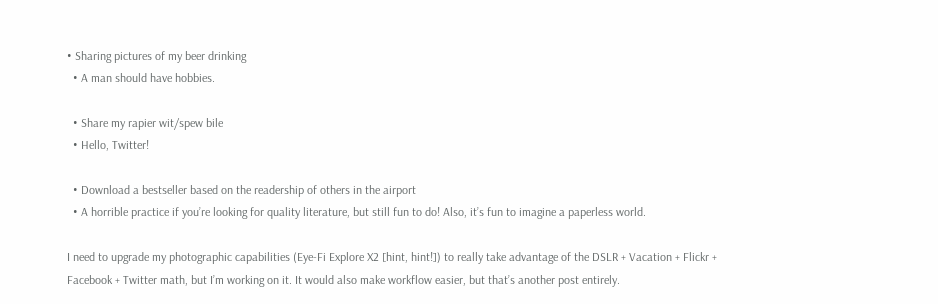• Sharing pictures of my beer drinking
  • A man should have hobbies.

  • Share my rapier wit/spew bile
  • Hello, Twitter!

  • Download a bestseller based on the readership of others in the airport
  • A horrible practice if you’re looking for quality literature, but still fun to do! Also, it’s fun to imagine a paperless world.

I need to upgrade my photographic capabilities (Eye-Fi Explore X2 [hint, hint!]) to really take advantage of the DSLR + Vacation + Flickr + Facebook + Twitter math, but I’m working on it. It would also make workflow easier, but that’s another post entirely.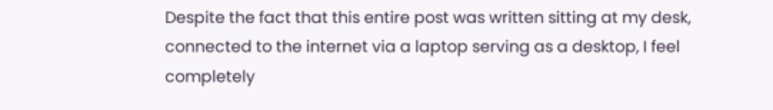Despite the fact that this entire post was written sitting at my desk, connected to the internet via a laptop serving as a desktop, I feel completely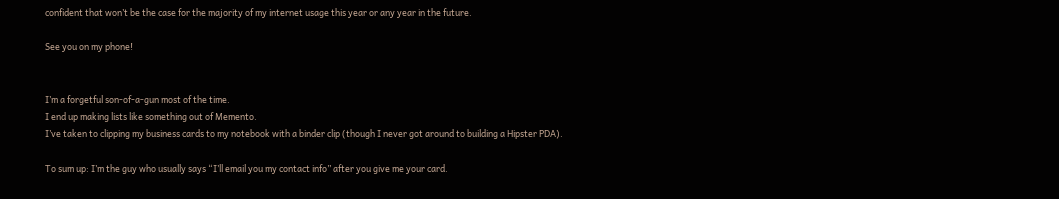confident that won’t be the case for the majority of my internet usage this year or any year in the future.

See you on my phone!


I’m a forgetful son-of-a-gun most of the time.
I end up making lists like something out of Memento.
I’ve taken to clipping my business cards to my notebook with a binder clip (though I never got around to building a Hipster PDA).

To sum up: I’m the guy who usually says “I’ll email you my contact info” after you give me your card.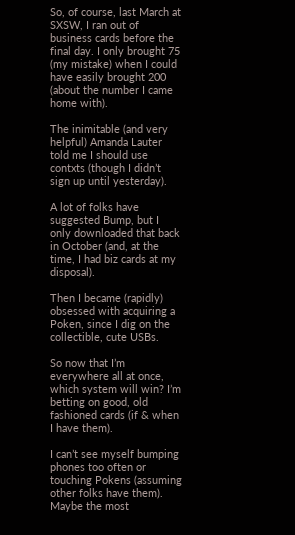So, of course, last March at SXSW, I ran out of business cards before the final day. I only brought 75 (my mistake) when I could have easily brought 200 (about the number I came home with).

The inimitable (and very helpful) Amanda Lauter told me I should use contxts (though I didn’t sign up until yesterday).

A lot of folks have suggested Bump, but I only downloaded that back in October (and, at the time, I had biz cards at my disposal).

Then I became (rapidly) obsessed with acquiring a Poken, since I dig on the collectible, cute USBs.

So now that I’m everywhere all at once, which system will win? I’m betting on good, old fashioned cards (if & when I have them).

I can’t see myself bumping phones too often or touching Pokens (assuming other folks have them). Maybe the most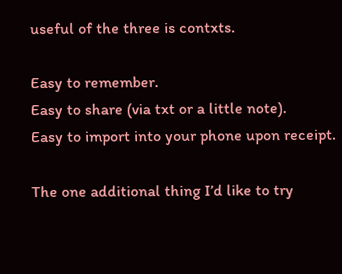useful of the three is contxts.

Easy to remember.
Easy to share (via txt or a little note).
Easy to import into your phone upon receipt.

The one additional thing I’d like to try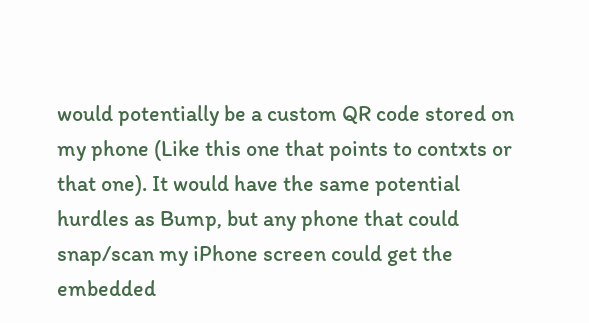would potentially be a custom QR code stored on my phone (Like this one that points to contxts or that one). It would have the same potential hurdles as Bump, but any phone that could snap/scan my iPhone screen could get the embedded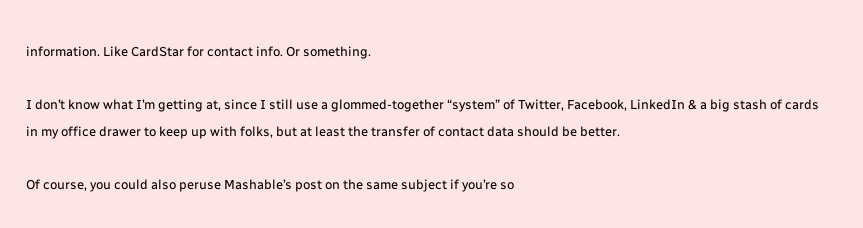information. Like CardStar for contact info. Or something.

I don’t know what I’m getting at, since I still use a glommed-together “system” of Twitter, Facebook, LinkedIn & a big stash of cards in my office drawer to keep up with folks, but at least the transfer of contact data should be better.

Of course, you could also peruse Mashable’s post on the same subject if you’re so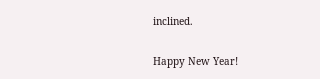inclined.

Happy New Year!